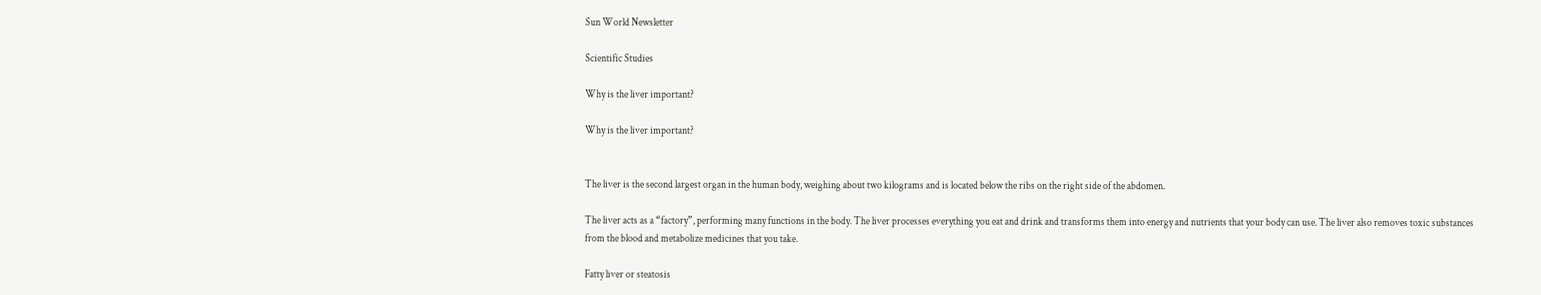Sun World Newsletter

Scientific Studies

Why is the liver important?

Why is the liver important?


The liver is the second largest organ in the human body, weighing about two kilograms and is located below the ribs on the right side of the abdomen.

The liver acts as a “factory”, performing many functions in the body. The liver processes everything you eat and drink and transforms them into energy and nutrients that your body can use. The liver also removes toxic substances from the blood and metabolize medicines that you take.

Fatty liver or steatosis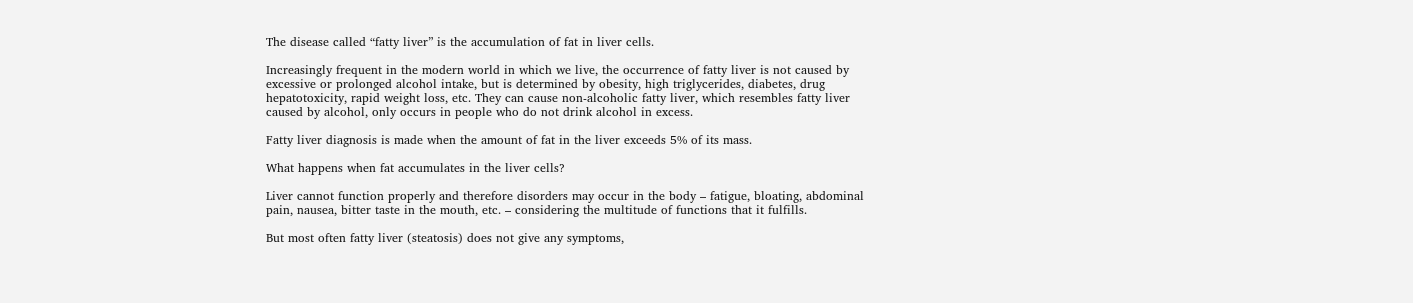The disease called “fatty liver” is the accumulation of fat in liver cells.

Increasingly frequent in the modern world in which we live, the occurrence of fatty liver is not caused by excessive or prolonged alcohol intake, but is determined by obesity, high triglycerides, diabetes, drug hepatotoxicity, rapid weight loss, etc. They can cause non-alcoholic fatty liver, which resembles fatty liver caused by alcohol, only occurs in people who do not drink alcohol in excess.

Fatty liver diagnosis is made when the amount of fat in the liver exceeds 5% of its mass.

What happens when fat accumulates in the liver cells?

Liver cannot function properly and therefore disorders may occur in the body – fatigue, bloating, abdominal pain, nausea, bitter taste in the mouth, etc. – considering the multitude of functions that it fulfills.

But most often fatty liver (steatosis) does not give any symptoms,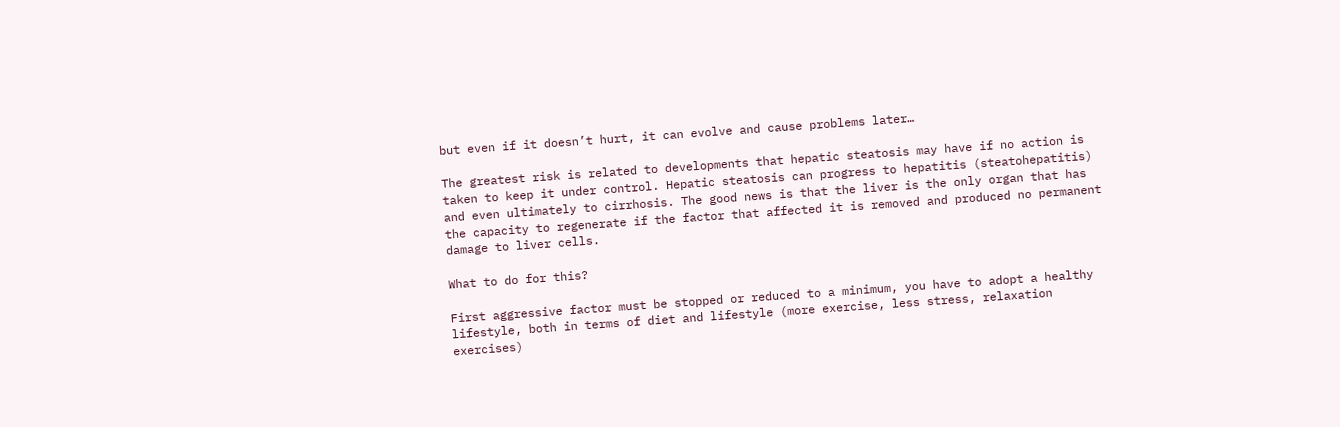but even if it doesn’t hurt, it can evolve and cause problems later…

The greatest risk is related to developments that hepatic steatosis may have if no action is taken to keep it under control. Hepatic steatosis can progress to hepatitis (steatohepatitis) and even ultimately to cirrhosis. The good news is that the liver is the only organ that has the capacity to regenerate if the factor that affected it is removed and produced no permanent damage to liver cells.

What to do for this?

First aggressive factor must be stopped or reduced to a minimum, you have to adopt a healthy lifestyle, both in terms of diet and lifestyle (more exercise, less stress, relaxation exercises)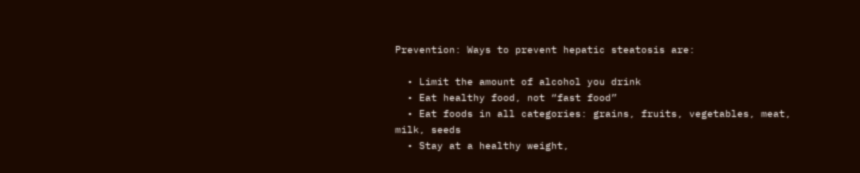Prevention: Ways to prevent hepatic steatosis are:

  • Limit the amount of alcohol you drink
  • Eat healthy food, not “fast food”
  • Eat foods in all categories: grains, fruits, vegetables, meat, milk, seeds
  • Stay at a healthy weight,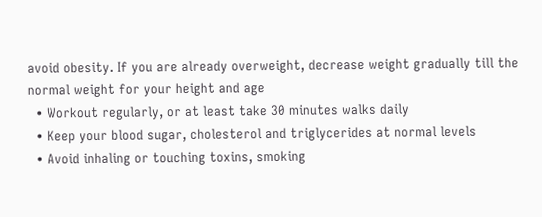avoid obesity. If you are already overweight, decrease weight gradually till the normal weight for your height and age
  • Workout regularly, or at least take 30 minutes walks daily
  • Keep your blood sugar, cholesterol and triglycerides at normal levels
  • Avoid inhaling or touching toxins, smoking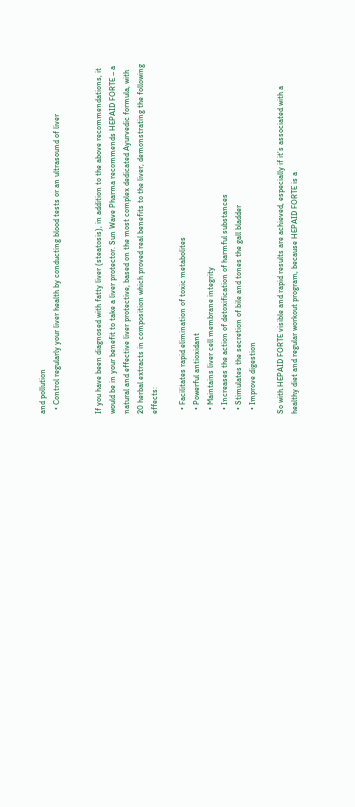and pollution
  • Control regularly your liver health by conducting blood tests or an ultrasound of liver


If you have been diagnosed with fatty liver (steatosis), in addition to the above recommendations, it would be in your benefit to take a liver protector. Sun Wave Pharma recommends HEPAID FORTE – a natural and effective liver protective, based on the most complex dedicated Ayurvedic formula, with 20 herbal extracts in composition which proved real benefits to the liver, demonstrating the following effects:

  • Facilitates rapid elimination of toxic metabolites
  • Powerful antioxidant
  • Maintains liver cell membrane integrity
  • Increases the action of detoxification of harmful substances
  • Stimulates the secretion of bile and tones the gall bladder
  • Improve digestion

So with HEPAID FORTE visible and rapid results are achieved, especially if it’s associated with a healthy diet and regular workout program, because HEPAID FORTE is a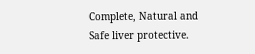Complete, Natural and Safe liver protective.